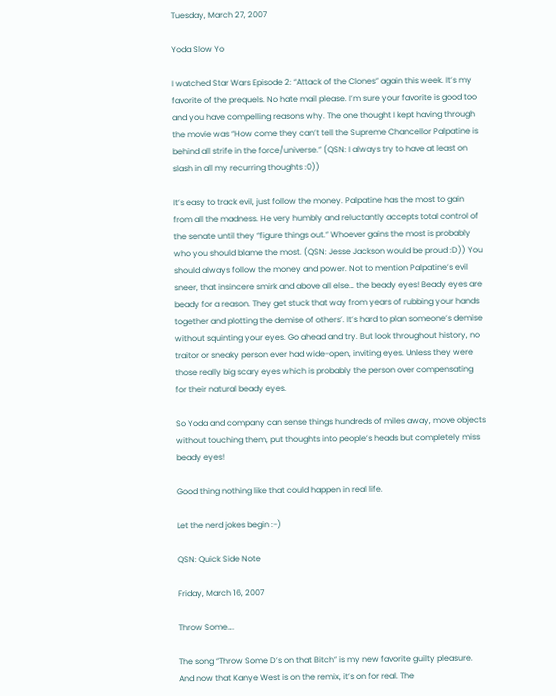Tuesday, March 27, 2007

Yoda Slow Yo

I watched Star Wars Episode 2: “Attack of the Clones” again this week. It’s my favorite of the prequels. No hate mail please. I’m sure your favorite is good too and you have compelling reasons why. The one thought I kept having through the movie was “How come they can’t tell the Supreme Chancellor Palpatine is behind all strife in the force/universe.” (QSN: I always try to have at least on slash in all my recurring thoughts :0))

It’s easy to track evil, just follow the money. Palpatine has the most to gain from all the madness. He very humbly and reluctantly accepts total control of the senate until they “figure things out.” Whoever gains the most is probably who you should blame the most. (QSN: Jesse Jackson would be proud :D)) You should always follow the money and power. Not to mention Palpatine’s evil sneer, that insincere smirk and above all else… the beady eyes! Beady eyes are beady for a reason. They get stuck that way from years of rubbing your hands together and plotting the demise of others’. It’s hard to plan someone’s demise without squinting your eyes. Go ahead and try. But look throughout history, no traitor or sneaky person ever had wide-open, inviting eyes. Unless they were those really big scary eyes which is probably the person over compensating for their natural beady eyes.

So Yoda and company can sense things hundreds of miles away, move objects without touching them, put thoughts into people’s heads but completely miss beady eyes!

Good thing nothing like that could happen in real life.

Let the nerd jokes begin :-)

QSN: Quick Side Note

Friday, March 16, 2007

Throw Some….

The song “Throw Some D’s on that Bitch” is my new favorite guilty pleasure. And now that Kanye West is on the remix, it’s on for real. The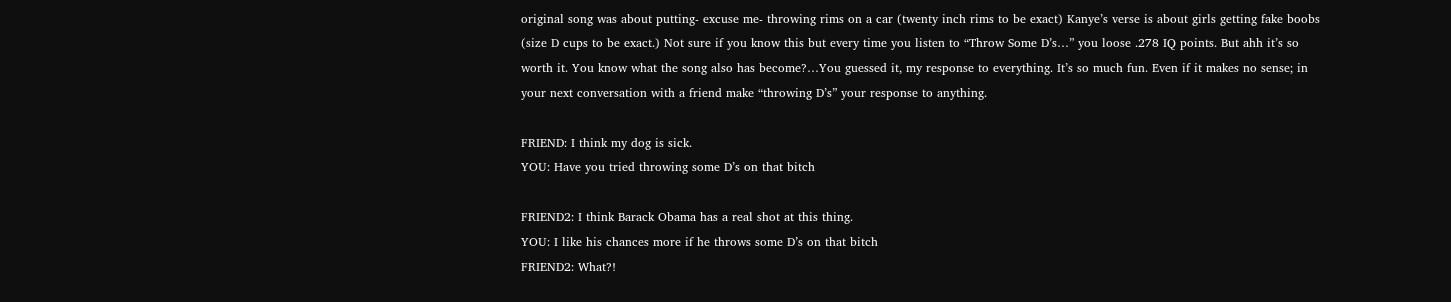original song was about putting- excuse me- throwing rims on a car (twenty inch rims to be exact) Kanye’s verse is about girls getting fake boobs (size D cups to be exact.) Not sure if you know this but every time you listen to “Throw Some D’s…” you loose .278 IQ points. But ahh it’s so worth it. You know what the song also has become?…You guessed it, my response to everything. It’s so much fun. Even if it makes no sense; in your next conversation with a friend make “throwing D’s” your response to anything.

FRIEND: I think my dog is sick.
YOU: Have you tried throwing some D’s on that bitch

FRIEND2: I think Barack Obama has a real shot at this thing.
YOU: I like his chances more if he throws some D’s on that bitch
FRIEND2: What?!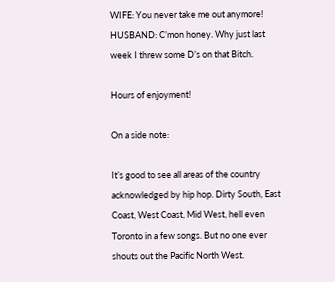WIFE: You never take me out anymore!
HUSBAND: C’mon honey. Why just last week I threw some D’s on that Bitch.

Hours of enjoyment!

On a side note:

It’s good to see all areas of the country acknowledged by hip hop. Dirty South, East Coast, West Coast, Mid West, hell even Toronto in a few songs. But no one ever shouts out the Pacific North West.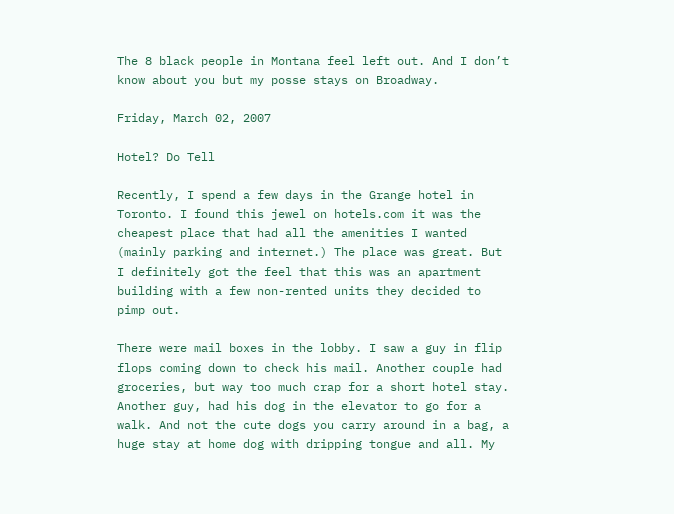The 8 black people in Montana feel left out. And I don’t know about you but my posse stays on Broadway.

Friday, March 02, 2007

Hotel? Do Tell

Recently, I spend a few days in the Grange hotel in Toronto. I found this jewel on hotels.com it was the cheapest place that had all the amenities I wanted (mainly parking and internet.) The place was great. But I definitely got the feel that this was an apartment building with a few non-rented units they decided to pimp out.

There were mail boxes in the lobby. I saw a guy in flip flops coming down to check his mail. Another couple had groceries, but way too much crap for a short hotel stay. Another guy, had his dog in the elevator to go for a walk. And not the cute dogs you carry around in a bag, a huge stay at home dog with dripping tongue and all. My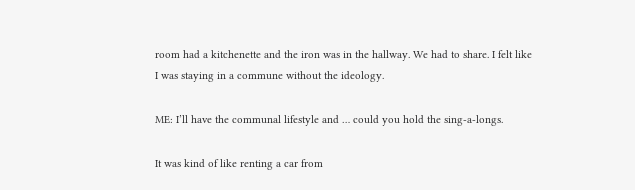room had a kitchenette and the iron was in the hallway. We had to share. I felt like I was staying in a commune without the ideology.

ME: I’ll have the communal lifestyle and … could you hold the sing-a-longs.

It was kind of like renting a car from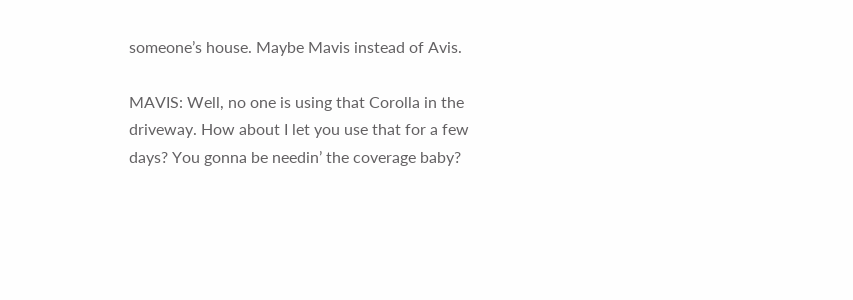someone’s house. Maybe Mavis instead of Avis.

MAVIS: Well, no one is using that Corolla in the driveway. How about I let you use that for a few days? You gonna be needin’ the coverage baby?